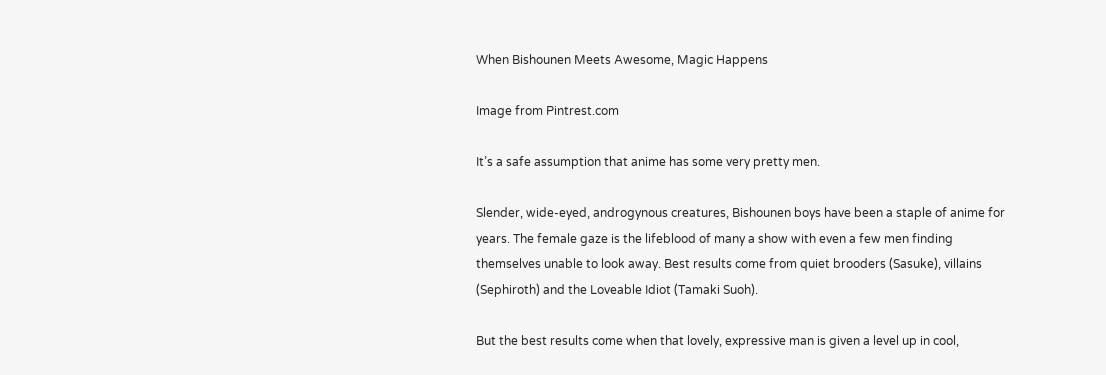When Bishounen Meets Awesome, Magic Happens

Image from Pintrest.com

It’s a safe assumption that anime has some very pretty men.

Slender, wide-eyed, androgynous creatures, Bishounen boys have been a staple of anime for years. The female gaze is the lifeblood of many a show with even a few men finding themselves unable to look away. Best results come from quiet brooders (Sasuke), villains (Sephiroth) and the Loveable Idiot (Tamaki Suoh).

But the best results come when that lovely, expressive man is given a level up in cool,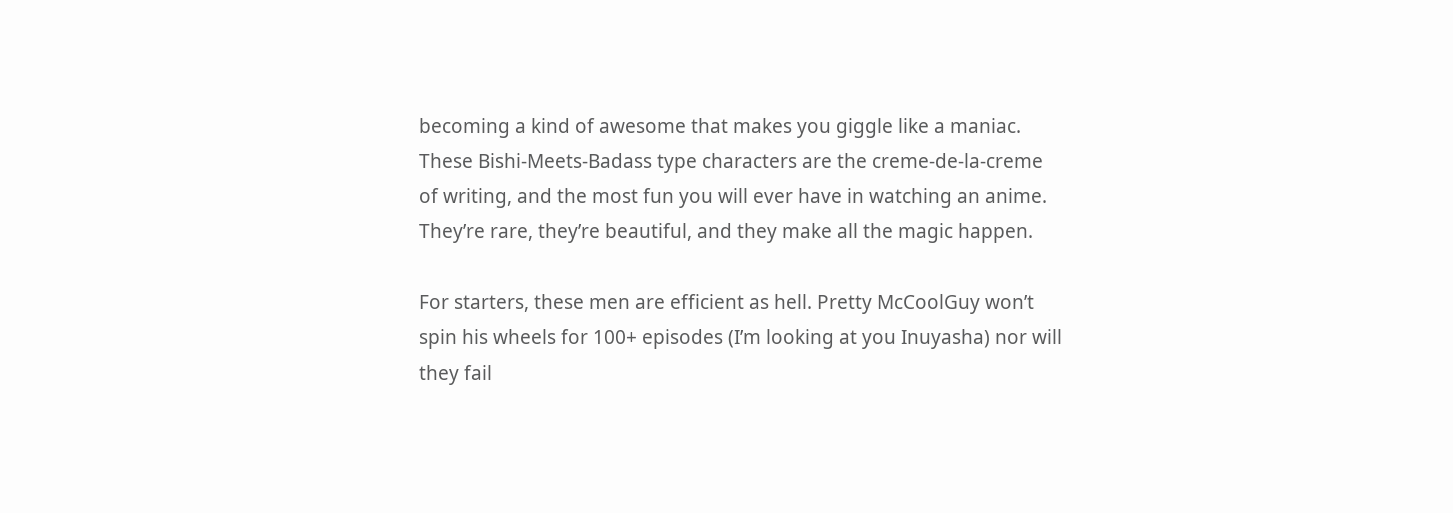becoming a kind of awesome that makes you giggle like a maniac. These Bishi-Meets-Badass type characters are the creme-de-la-creme of writing, and the most fun you will ever have in watching an anime. They’re rare, they’re beautiful, and they make all the magic happen.

For starters, these men are efficient as hell. Pretty McCoolGuy won’t spin his wheels for 100+ episodes (I’m looking at you Inuyasha) nor will they fail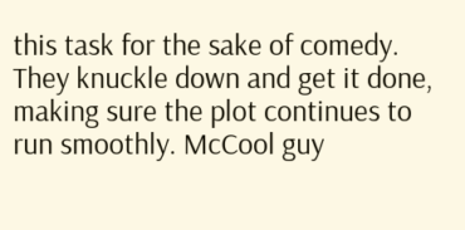this task for the sake of comedy. They knuckle down and get it done, making sure the plot continues to run smoothly. McCool guy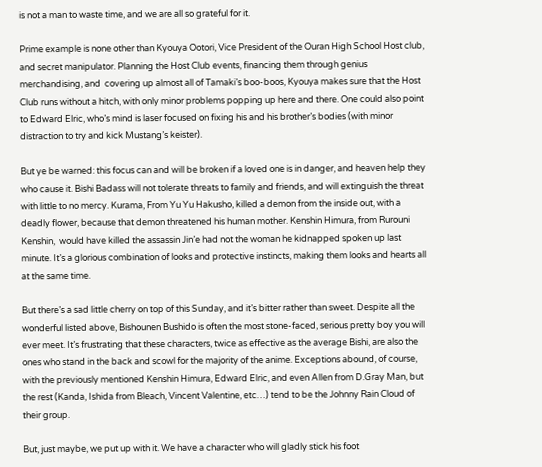is not a man to waste time, and we are all so grateful for it.

Prime example is none other than Kyouya Ootori, Vice President of the Ouran High School Host club, and secret manipulator. Planning the Host Club events, financing them through genius merchandising, and  covering up almost all of Tamaki’s boo-boos, Kyouya makes sure that the Host Club runs without a hitch, with only minor problems popping up here and there. One could also point to Edward Elric, who’s mind is laser focused on fixing his and his brother’s bodies (with minor distraction to try and kick Mustang’s keister).

But ye be warned: this focus can and will be broken if a loved one is in danger, and heaven help they who cause it. Bishi Badass will not tolerate threats to family and friends, and will extinguish the threat with little to no mercy. Kurama, From Yu Yu Hakusho, killed a demon from the inside out, with a deadly flower, because that demon threatened his human mother. Kenshin Himura, from Rurouni Kenshin,  would have killed the assassin Jin’e had not the woman he kidnapped spoken up last minute. It’s a glorious combination of looks and protective instincts, making them looks and hearts all at the same time.

But there’s a sad little cherry on top of this Sunday, and it’s bitter rather than sweet. Despite all the wonderful listed above, Bishounen Bushido is often the most stone-faced, serious pretty boy you will ever meet. It’s frustrating that these characters, twice as effective as the average Bishi, are also the ones who stand in the back and scowl for the majority of the anime. Exceptions abound, of course, with the previously mentioned Kenshin Himura, Edward Elric, and even Allen from D.Gray Man, but the rest (Kanda, Ishida from Bleach, Vincent Valentine, etc…) tend to be the Johnny Rain Cloud of their group.

But, just maybe, we put up with it. We have a character who will gladly stick his foot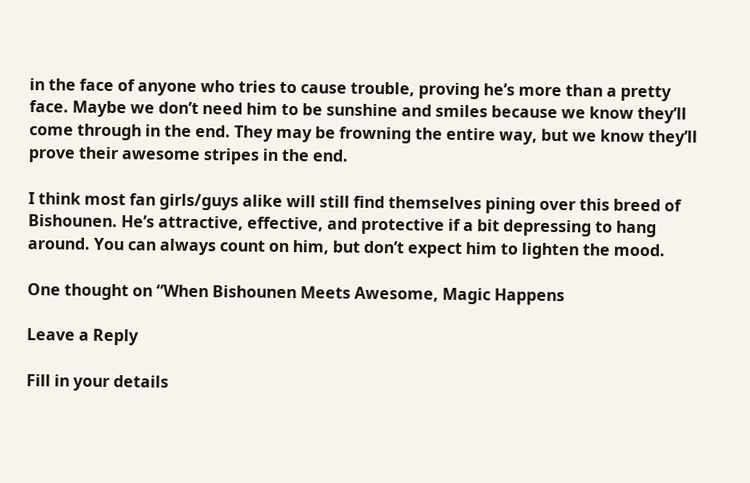in the face of anyone who tries to cause trouble, proving he’s more than a pretty face. Maybe we don’t need him to be sunshine and smiles because we know they’ll come through in the end. They may be frowning the entire way, but we know they’ll prove their awesome stripes in the end.

I think most fan girls/guys alike will still find themselves pining over this breed of Bishounen. He’s attractive, effective, and protective if a bit depressing to hang around. You can always count on him, but don’t expect him to lighten the mood.

One thought on “When Bishounen Meets Awesome, Magic Happens

Leave a Reply

Fill in your details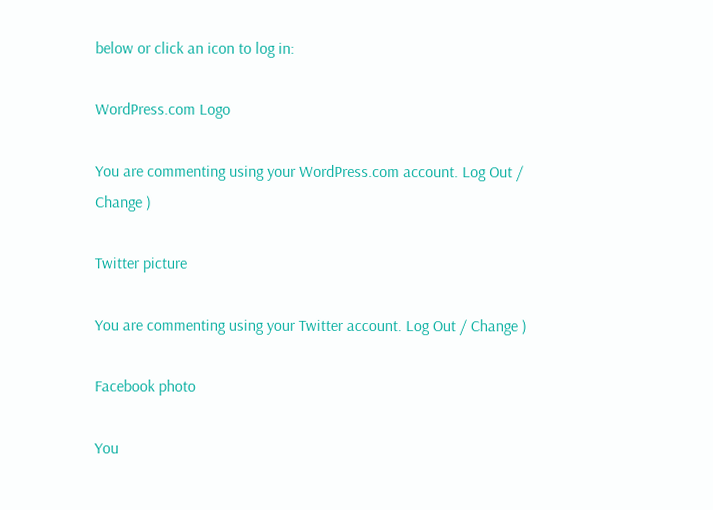below or click an icon to log in:

WordPress.com Logo

You are commenting using your WordPress.com account. Log Out / Change )

Twitter picture

You are commenting using your Twitter account. Log Out / Change )

Facebook photo

You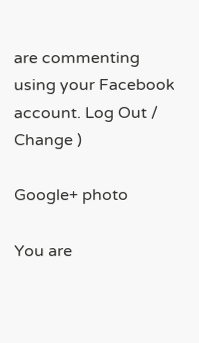are commenting using your Facebook account. Log Out / Change )

Google+ photo

You are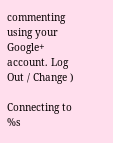commenting using your Google+ account. Log Out / Change )

Connecting to %s